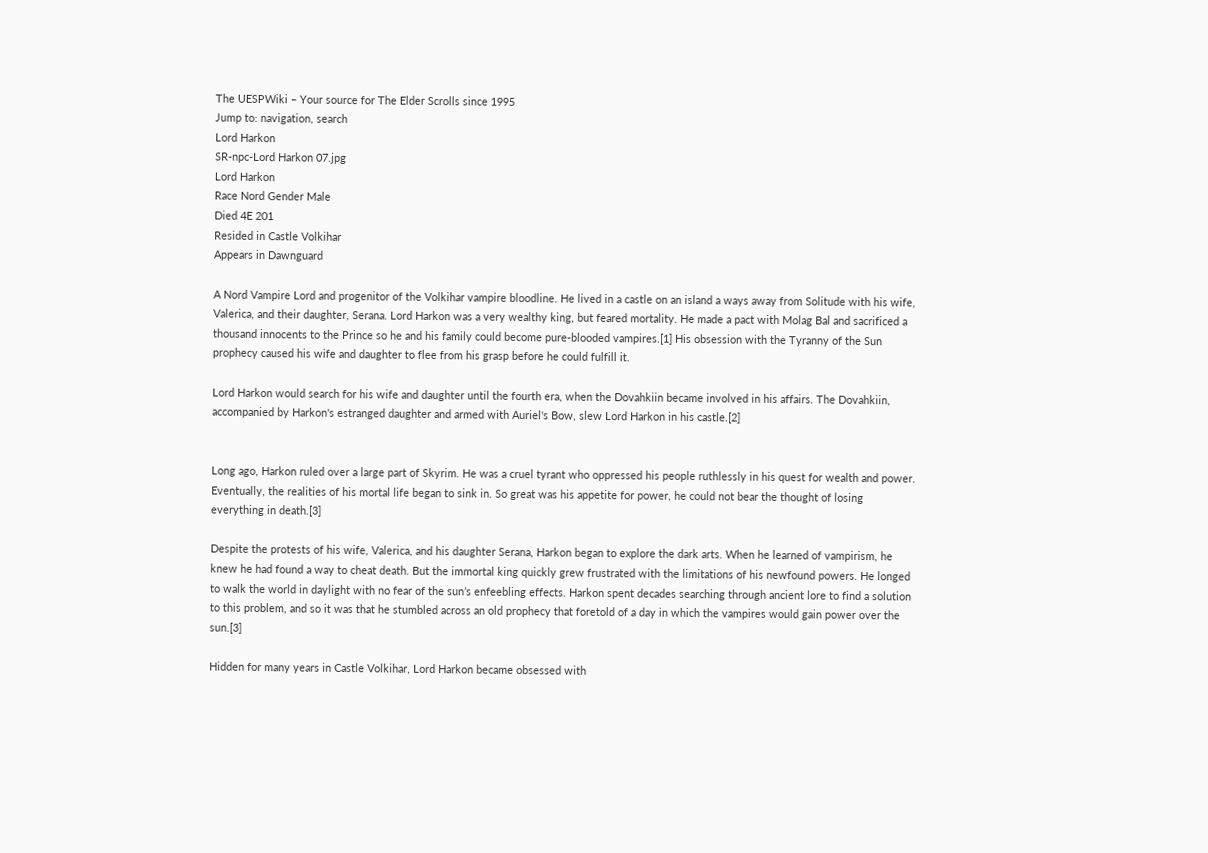The UESPWiki – Your source for The Elder Scrolls since 1995
Jump to: navigation, search
Lord Harkon
SR-npc-Lord Harkon 07.jpg
Lord Harkon
Race Nord Gender Male
Died 4E 201
Resided in Castle Volkihar
Appears in Dawnguard

A Nord Vampire Lord and progenitor of the Volkihar vampire bloodline. He lived in a castle on an island a ways away from Solitude with his wife, Valerica, and their daughter, Serana. Lord Harkon was a very wealthy king, but feared mortality. He made a pact with Molag Bal and sacrificed a thousand innocents to the Prince so he and his family could become pure-blooded vampires.[1] His obsession with the Tyranny of the Sun prophecy caused his wife and daughter to flee from his grasp before he could fulfill it.

Lord Harkon would search for his wife and daughter until the fourth era, when the Dovahkiin became involved in his affairs. The Dovahkiin, accompanied by Harkon's estranged daughter and armed with Auriel's Bow, slew Lord Harkon in his castle.[2]


Long ago, Harkon ruled over a large part of Skyrim. He was a cruel tyrant who oppressed his people ruthlessly in his quest for wealth and power. Eventually, the realities of his mortal life began to sink in. So great was his appetite for power, he could not bear the thought of losing everything in death.[3]

Despite the protests of his wife, Valerica, and his daughter Serana, Harkon began to explore the dark arts. When he learned of vampirism, he knew he had found a way to cheat death. But the immortal king quickly grew frustrated with the limitations of his newfound powers. He longed to walk the world in daylight with no fear of the sun’s enfeebling effects. Harkon spent decades searching through ancient lore to find a solution to this problem, and so it was that he stumbled across an old prophecy that foretold of a day in which the vampires would gain power over the sun.[3]

Hidden for many years in Castle Volkihar, Lord Harkon became obsessed with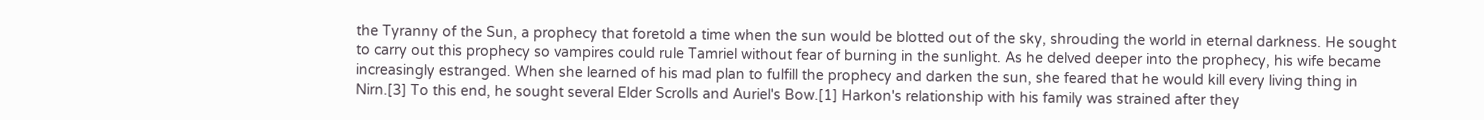the Tyranny of the Sun, a prophecy that foretold a time when the sun would be blotted out of the sky, shrouding the world in eternal darkness. He sought to carry out this prophecy so vampires could rule Tamriel without fear of burning in the sunlight. As he delved deeper into the prophecy, his wife became increasingly estranged. When she learned of his mad plan to fulfill the prophecy and darken the sun, she feared that he would kill every living thing in Nirn.[3] To this end, he sought several Elder Scrolls and Auriel's Bow.[1] Harkon's relationship with his family was strained after they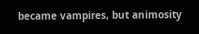became vampires, but animosity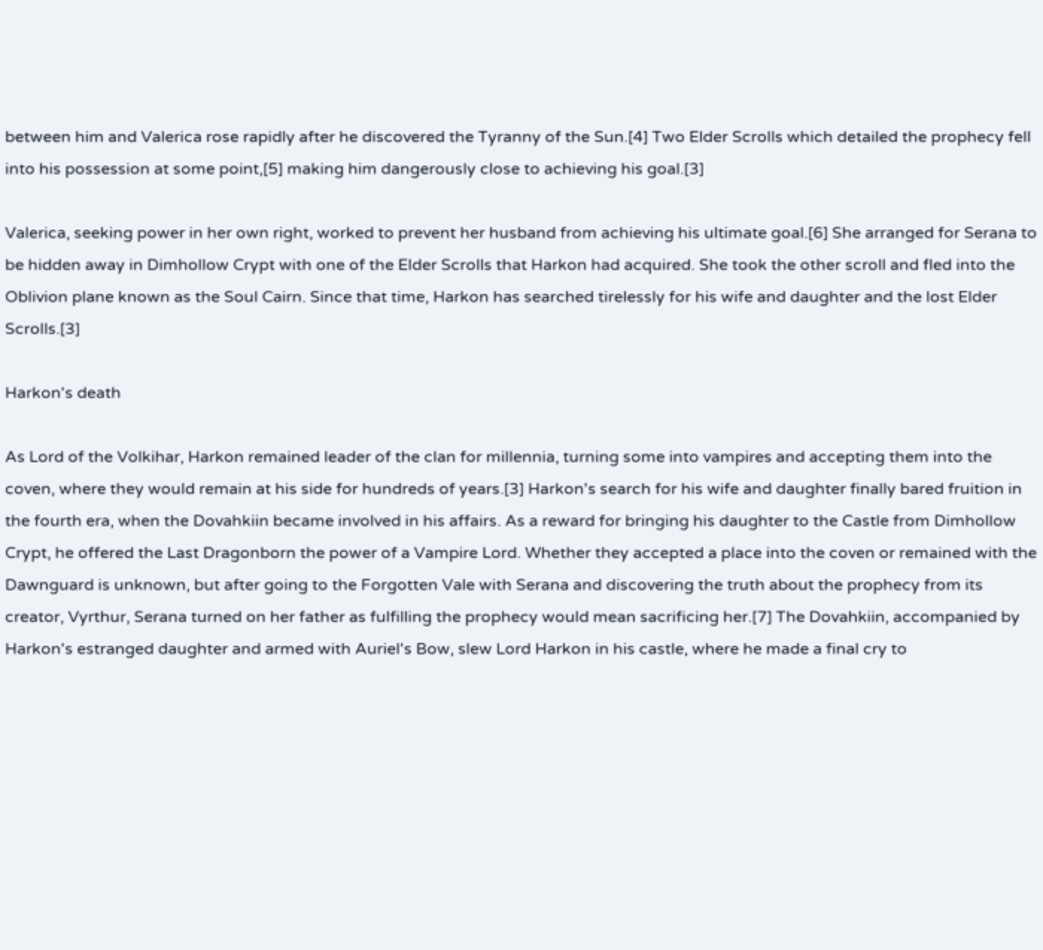between him and Valerica rose rapidly after he discovered the Tyranny of the Sun.[4] Two Elder Scrolls which detailed the prophecy fell into his possession at some point,[5] making him dangerously close to achieving his goal.[3]

Valerica, seeking power in her own right, worked to prevent her husband from achieving his ultimate goal.[6] She arranged for Serana to be hidden away in Dimhollow Crypt with one of the Elder Scrolls that Harkon had acquired. She took the other scroll and fled into the Oblivion plane known as the Soul Cairn. Since that time, Harkon has searched tirelessly for his wife and daughter and the lost Elder Scrolls.[3]

Harkon's death

As Lord of the Volkihar, Harkon remained leader of the clan for millennia, turning some into vampires and accepting them into the coven, where they would remain at his side for hundreds of years.[3] Harkon's search for his wife and daughter finally bared fruition in the fourth era, when the Dovahkiin became involved in his affairs. As a reward for bringing his daughter to the Castle from Dimhollow Crypt, he offered the Last Dragonborn the power of a Vampire Lord. Whether they accepted a place into the coven or remained with the Dawnguard is unknown, but after going to the Forgotten Vale with Serana and discovering the truth about the prophecy from its creator, Vyrthur, Serana turned on her father as fulfilling the prophecy would mean sacrificing her.[7] The Dovahkiin, accompanied by Harkon's estranged daughter and armed with Auriel's Bow, slew Lord Harkon in his castle, where he made a final cry to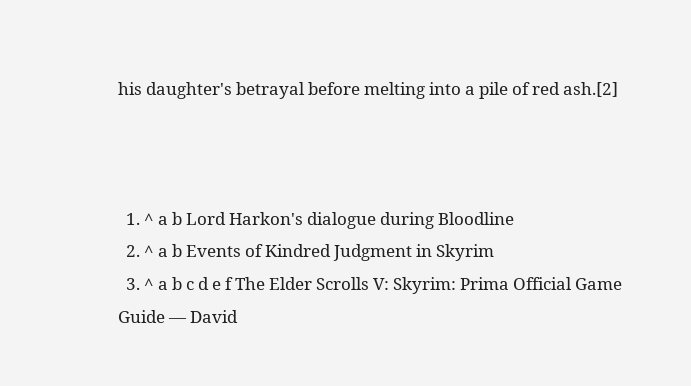his daughter's betrayal before melting into a pile of red ash.[2]



  1. ^ a b Lord Harkon's dialogue during Bloodline
  2. ^ a b Events of Kindred Judgment in Skyrim
  3. ^ a b c d e f The Elder Scrolls V: Skyrim: Prima Official Game Guide — David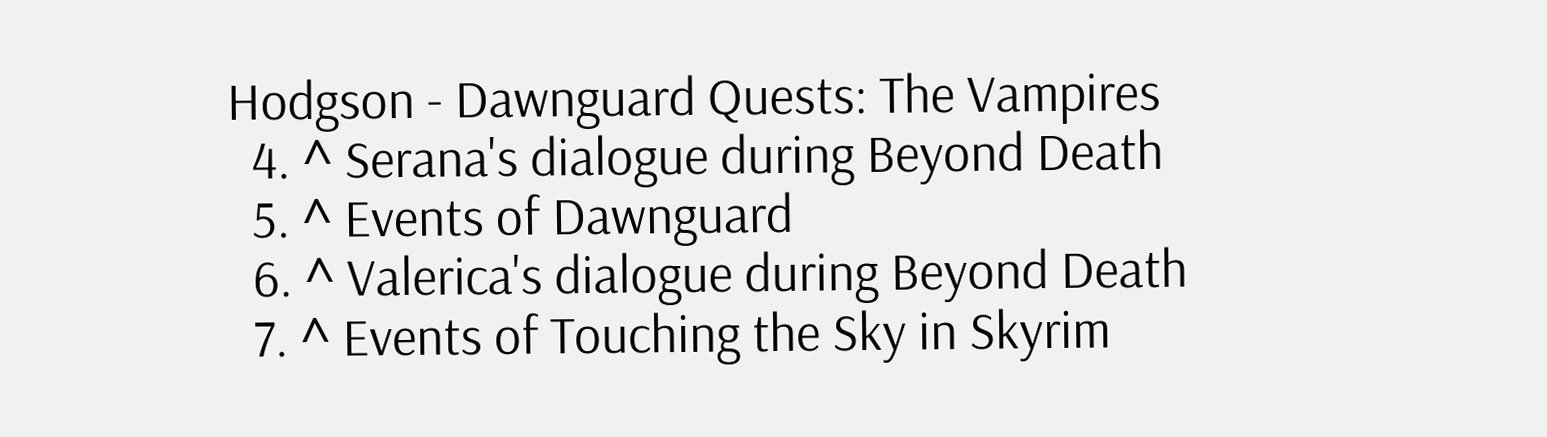Hodgson - Dawnguard Quests: The Vampires
  4. ^ Serana's dialogue during Beyond Death
  5. ^ Events of Dawnguard
  6. ^ Valerica's dialogue during Beyond Death
  7. ^ Events of Touching the Sky in Skyrim